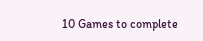10 Games to complete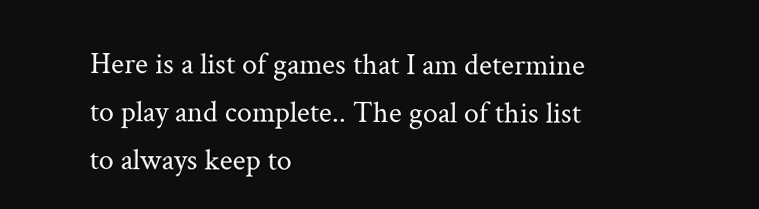Here is a list of games that I am determine to play and complete.. The goal of this list to always keep to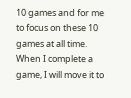10 games and for me to focus on these 10 games at all time. When I complete a game, I will move it to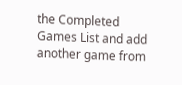the Completed Games List and add another game from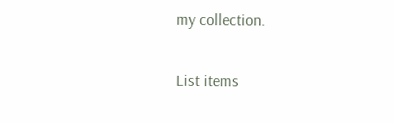my collection.

List items